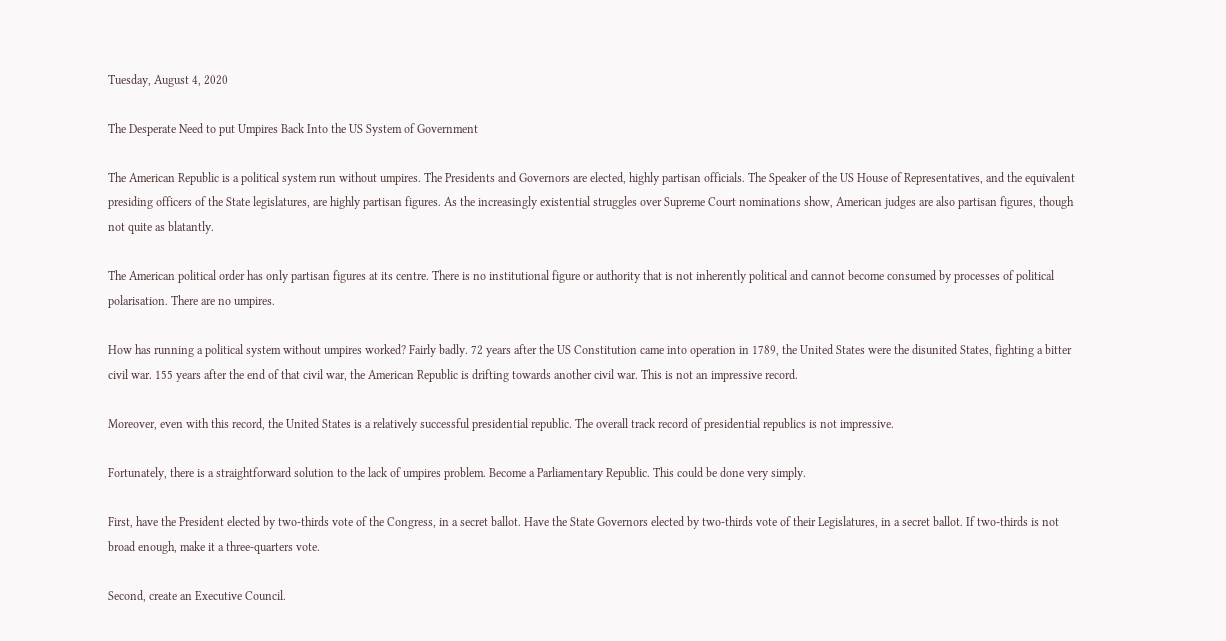Tuesday, August 4, 2020

The Desperate Need to put Umpires Back Into the US System of Government

The American Republic is a political system run without umpires. The Presidents and Governors are elected, highly partisan officials. The Speaker of the US House of Representatives, and the equivalent presiding officers of the State legislatures, are highly partisan figures. As the increasingly existential struggles over Supreme Court nominations show, American judges are also partisan figures, though not quite as blatantly.

The American political order has only partisan figures at its centre. There is no institutional figure or authority that is not inherently political and cannot become consumed by processes of political polarisation. There are no umpires.

How has running a political system without umpires worked? Fairly badly. 72 years after the US Constitution came into operation in 1789, the United States were the disunited States, fighting a bitter civil war. 155 years after the end of that civil war, the American Republic is drifting towards another civil war. This is not an impressive record.

Moreover, even with this record, the United States is a relatively successful presidential republic. The overall track record of presidential republics is not impressive.

Fortunately, there is a straightforward solution to the lack of umpires problem. Become a Parliamentary Republic. This could be done very simply.

First, have the President elected by two-thirds vote of the Congress, in a secret ballot. Have the State Governors elected by two-thirds vote of their Legislatures, in a secret ballot. If two-thirds is not broad enough, make it a three-quarters vote.

Second, create an Executive Council.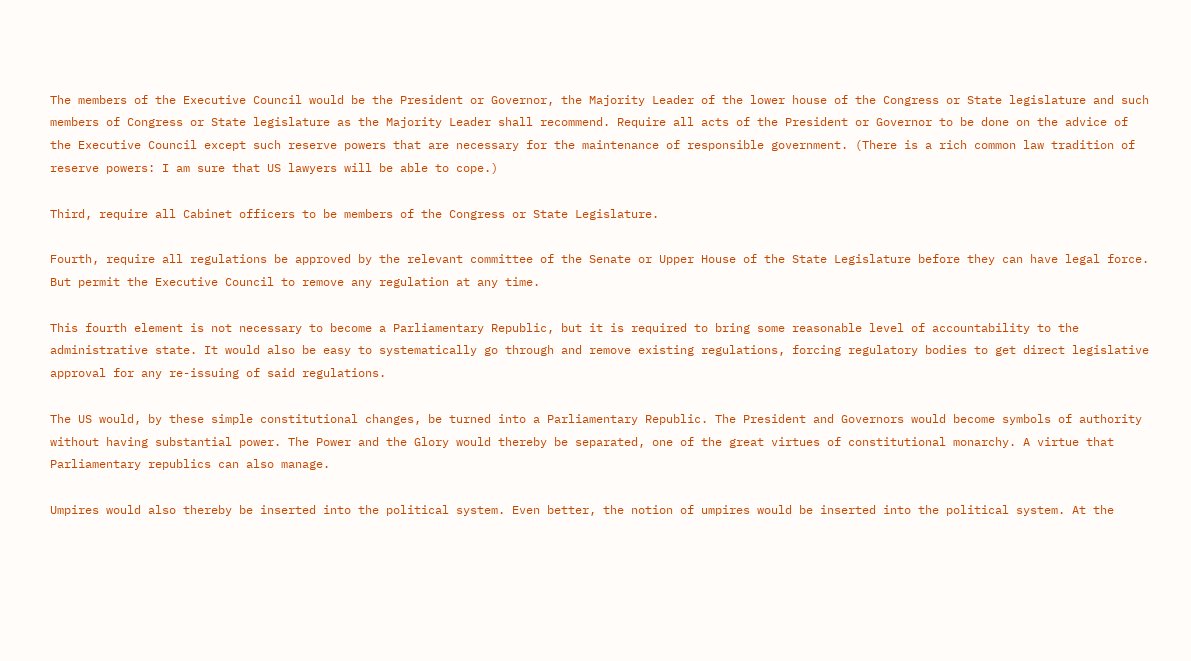The members of the Executive Council would be the President or Governor, the Majority Leader of the lower house of the Congress or State legislature and such members of Congress or State legislature as the Majority Leader shall recommend. Require all acts of the President or Governor to be done on the advice of the Executive Council except such reserve powers that are necessary for the maintenance of responsible government. (There is a rich common law tradition of reserve powers: I am sure that US lawyers will be able to cope.)

Third, require all Cabinet officers to be members of the Congress or State Legislature.

Fourth, require all regulations be approved by the relevant committee of the Senate or Upper House of the State Legislature before they can have legal force. But permit the Executive Council to remove any regulation at any time.

This fourth element is not necessary to become a Parliamentary Republic, but it is required to bring some reasonable level of accountability to the administrative state. It would also be easy to systematically go through and remove existing regulations, forcing regulatory bodies to get direct legislative approval for any re-issuing of said regulations.

The US would, by these simple constitutional changes, be turned into a Parliamentary Republic. The President and Governors would become symbols of authority without having substantial power. The Power and the Glory would thereby be separated, one of the great virtues of constitutional monarchy. A virtue that Parliamentary republics can also manage.

Umpires would also thereby be inserted into the political system. Even better, the notion of umpires would be inserted into the political system. At the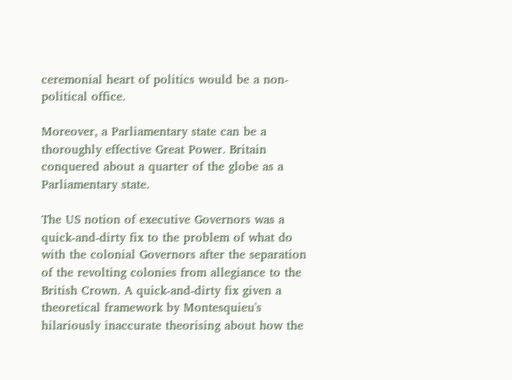ceremonial heart of politics would be a non-political office.

Moreover, a Parliamentary state can be a thoroughly effective Great Power. Britain conquered about a quarter of the globe as a Parliamentary state.

The US notion of executive Governors was a quick-and-dirty fix to the problem of what do with the colonial Governors after the separation of the revolting colonies from allegiance to the British Crown. A quick-and-dirty fix given a theoretical framework by Montesquieu's hilariously inaccurate theorising about how the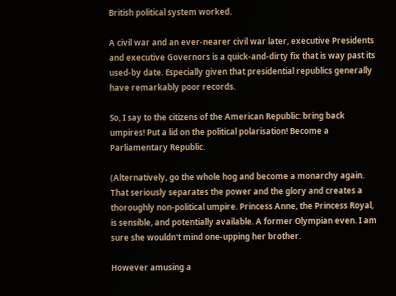British political system worked.

A civil war and an ever-nearer civil war later, executive Presidents and executive Governors is a quick-and-dirty fix that is way past its used-by date. Especially given that presidential republics generally have remarkably poor records.

So, I say to the citizens of the American Republic: bring back umpires! Put a lid on the political polarisation! Become a Parliamentary Republic.

(Alternatively, go the whole hog and become a monarchy again. That seriously separates the power and the glory and creates a thoroughly non-political umpire. Princess Anne, the Princess Royal, is sensible, and potentially available. A former Olympian even. I am sure she wouldn't mind one-upping her brother.

However amusing a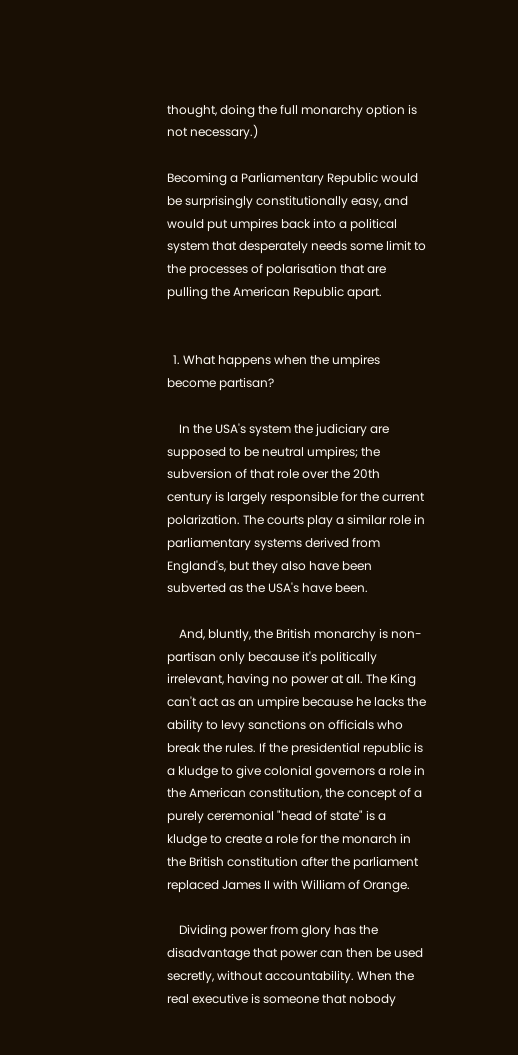thought, doing the full monarchy option is not necessary.)

Becoming a Parliamentary Republic would be surprisingly constitutionally easy, and would put umpires back into a political system that desperately needs some limit to the processes of polarisation that are pulling the American Republic apart.


  1. What happens when the umpires become partisan?

    In the USA's system the judiciary are supposed to be neutral umpires; the subversion of that role over the 20th century is largely responsible for the current polarization. The courts play a similar role in parliamentary systems derived from England's, but they also have been subverted as the USA's have been.

    And, bluntly, the British monarchy is non-partisan only because it's politically irrelevant, having no power at all. The King can't act as an umpire because he lacks the ability to levy sanctions on officials who break the rules. If the presidential republic is a kludge to give colonial governors a role in the American constitution, the concept of a purely ceremonial "head of state" is a kludge to create a role for the monarch in the British constitution after the parliament replaced James II with William of Orange.

    Dividing power from glory has the disadvantage that power can then be used secretly, without accountability. When the real executive is someone that nobody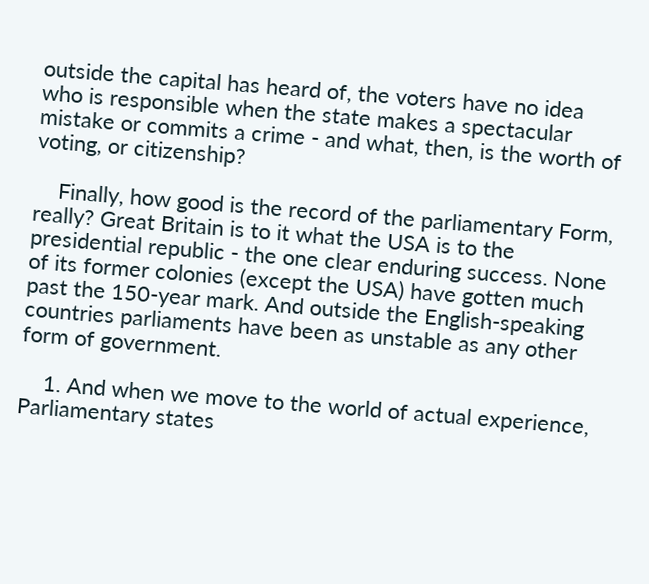outside the capital has heard of, the voters have no idea who is responsible when the state makes a spectacular mistake or commits a crime - and what, then, is the worth of voting, or citizenship?

    Finally, how good is the record of the parliamentary Form, really? Great Britain is to it what the USA is to the presidential republic - the one clear enduring success. None of its former colonies (except the USA) have gotten much past the 150-year mark. And outside the English-speaking countries parliaments have been as unstable as any other form of government.

    1. And when we move to the world of actual experience, Parliamentary states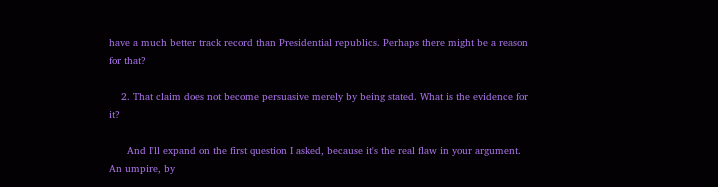have a much better track record than Presidential republics. Perhaps there might be a reason for that?

    2. That claim does not become persuasive merely by being stated. What is the evidence for it?

      And I'll expand on the first question I asked, because it's the real flaw in your argument. An umpire, by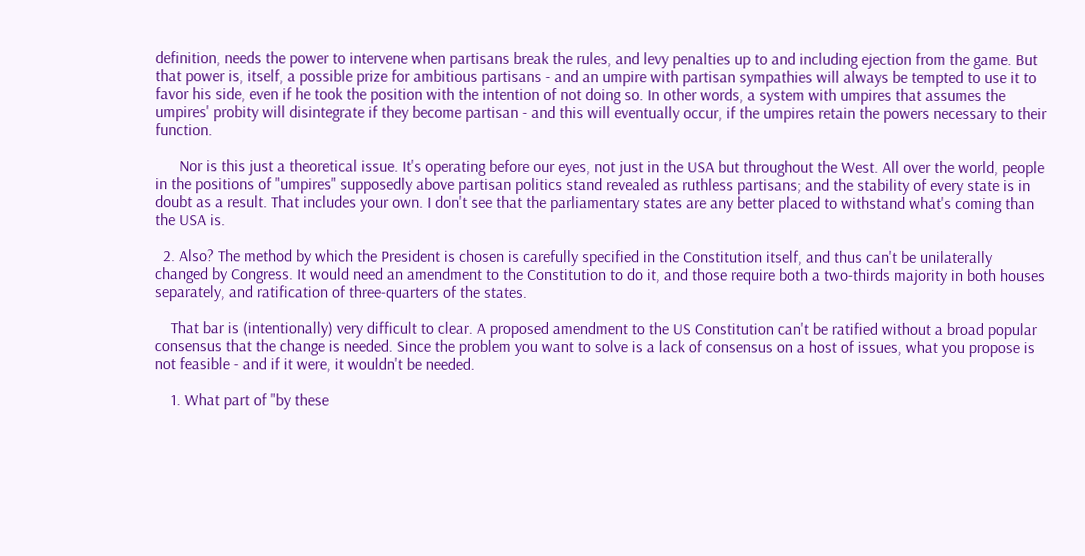definition, needs the power to intervene when partisans break the rules, and levy penalties up to and including ejection from the game. But that power is, itself, a possible prize for ambitious partisans - and an umpire with partisan sympathies will always be tempted to use it to favor his side, even if he took the position with the intention of not doing so. In other words, a system with umpires that assumes the umpires' probity will disintegrate if they become partisan - and this will eventually occur, if the umpires retain the powers necessary to their function.

      Nor is this just a theoretical issue. It's operating before our eyes, not just in the USA but throughout the West. All over the world, people in the positions of "umpires" supposedly above partisan politics stand revealed as ruthless partisans; and the stability of every state is in doubt as a result. That includes your own. I don't see that the parliamentary states are any better placed to withstand what's coming than the USA is.

  2. Also? The method by which the President is chosen is carefully specified in the Constitution itself, and thus can't be unilaterally changed by Congress. It would need an amendment to the Constitution to do it, and those require both a two-thirds majority in both houses separately, and ratification of three-quarters of the states.

    That bar is (intentionally) very difficult to clear. A proposed amendment to the US Constitution can't be ratified without a broad popular consensus that the change is needed. Since the problem you want to solve is a lack of consensus on a host of issues, what you propose is not feasible - and if it were, it wouldn't be needed.

    1. What part of "by these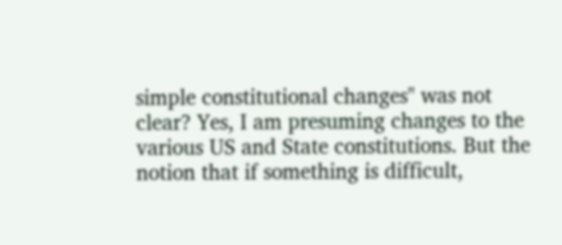simple constitutional changes" was not clear? Yes, I am presuming changes to the various US and State constitutions. But the notion that if something is difficult,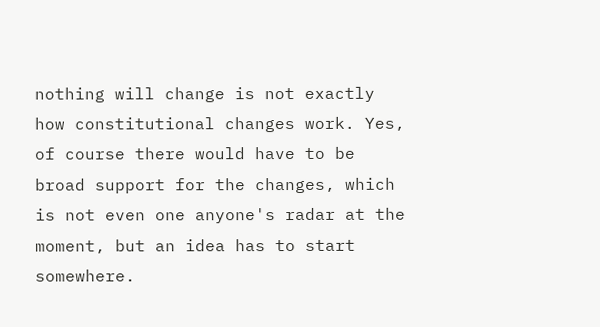nothing will change is not exactly how constitutional changes work. Yes, of course there would have to be broad support for the changes, which is not even one anyone's radar at the moment, but an idea has to start somewhere.